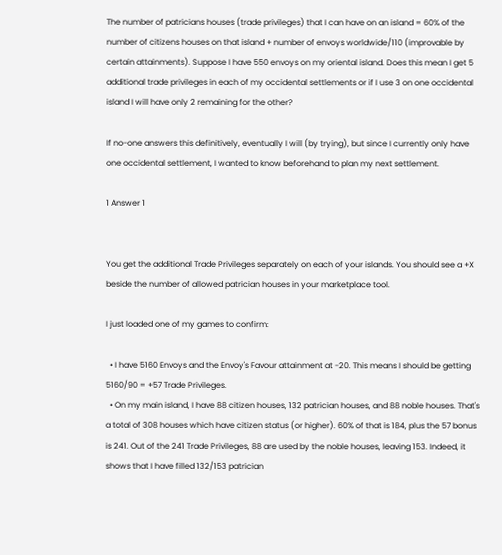The number of patricians houses (trade privileges) that I can have on an island = 60% of the number of citizens houses on that island + number of envoys worldwide/110 (improvable by certain attainments). Suppose I have 550 envoys on my oriental island. Does this mean I get 5 additional trade privileges in each of my occidental settlements or if I use 3 on one occidental island I will have only 2 remaining for the other?

If no-one answers this definitively, eventually I will (by trying), but since I currently only have one occidental settlement, I wanted to know beforehand to plan my next settlement.

1 Answer 1


You get the additional Trade Privileges separately on each of your islands. You should see a +X beside the number of allowed patrician houses in your marketplace tool.

I just loaded one of my games to confirm:

  • I have 5160 Envoys and the Envoy's Favour attainment at -20. This means I should be getting 5160/90 = +57 Trade Privileges.
  • On my main island, I have 88 citizen houses, 132 patrician houses, and 88 noble houses. That's a total of 308 houses which have citizen status (or higher). 60% of that is 184, plus the 57 bonus is 241. Out of the 241 Trade Privileges, 88 are used by the noble houses, leaving 153. Indeed, it shows that I have filled 132/153 patrician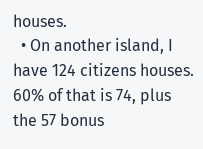houses.
  • On another island, I have 124 citizens houses. 60% of that is 74, plus the 57 bonus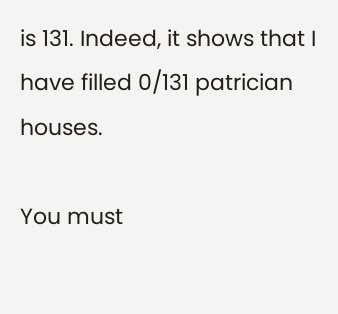is 131. Indeed, it shows that I have filled 0/131 patrician houses.

You must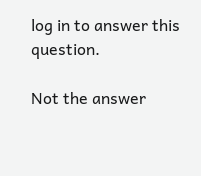log in to answer this question.

Not the answer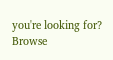you're looking for? Browse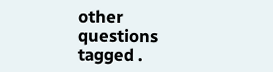other questions tagged .